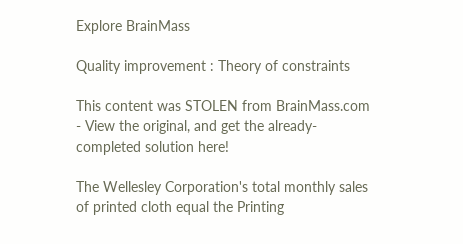Explore BrainMass

Quality improvement : Theory of constraints

This content was STOLEN from BrainMass.com - View the original, and get the already-completed solution here!

The Wellesley Corporation's total monthly sales of printed cloth equal the Printing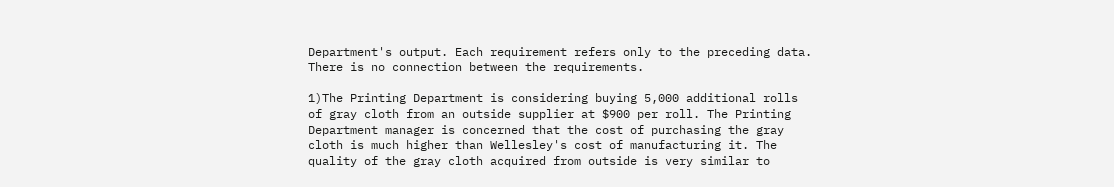Department's output. Each requirement refers only to the preceding data. There is no connection between the requirements.

1)The Printing Department is considering buying 5,000 additional rolls of gray cloth from an outside supplier at $900 per roll. The Printing Department manager is concerned that the cost of purchasing the gray cloth is much higher than Wellesley's cost of manufacturing it. The quality of the gray cloth acquired from outside is very similar to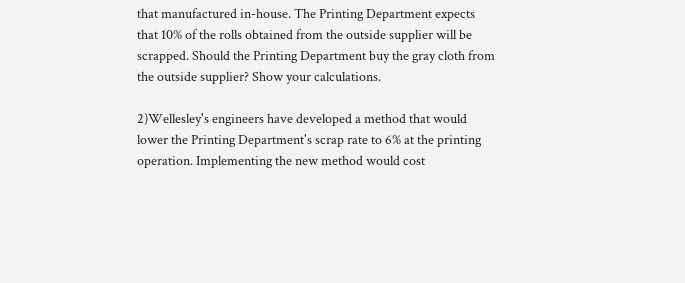that manufactured in-house. The Printing Department expects that 10% of the rolls obtained from the outside supplier will be scrapped. Should the Printing Department buy the gray cloth from the outside supplier? Show your calculations.

2)Wellesley's engineers have developed a method that would lower the Printing Department's scrap rate to 6% at the printing operation. Implementing the new method would cost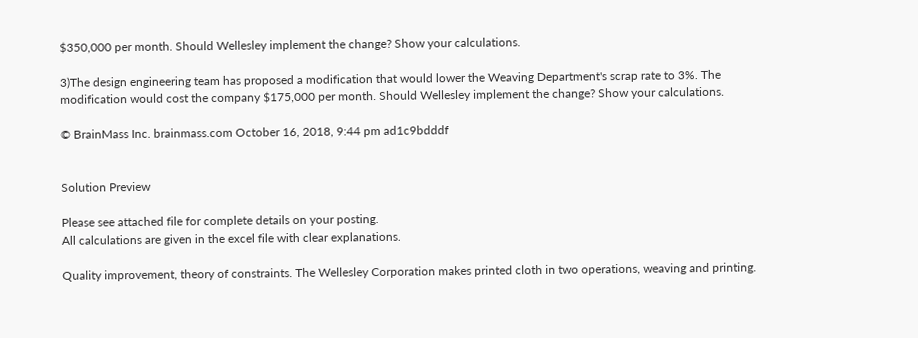$350,000 per month. Should Wellesley implement the change? Show your calculations.

3)The design engineering team has proposed a modification that would lower the Weaving Department's scrap rate to 3%. The modification would cost the company $175,000 per month. Should Wellesley implement the change? Show your calculations.

© BrainMass Inc. brainmass.com October 16, 2018, 9:44 pm ad1c9bdddf


Solution Preview

Please see attached file for complete details on your posting.
All calculations are given in the excel file with clear explanations.

Quality improvement, theory of constraints. The Wellesley Corporation makes printed cloth in two operations, weaving and printing.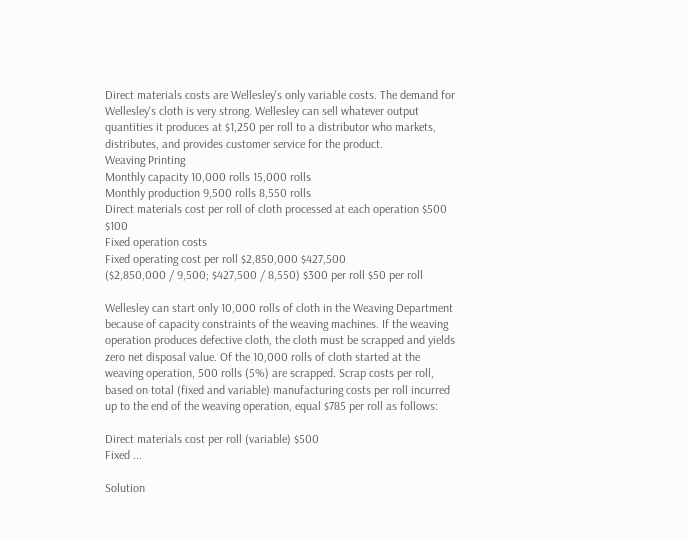Direct materials costs are Wellesley's only variable costs. The demand for Wellesley's cloth is very strong. Wellesley can sell whatever output quantities it produces at $1,250 per roll to a distributor who markets, distributes, and provides customer service for the product.
Weaving Printing
Monthly capacity 10,000 rolls 15,000 rolls
Monthly production 9,500 rolls 8,550 rolls
Direct materials cost per roll of cloth processed at each operation $500 $100
Fixed operation costs
Fixed operating cost per roll $2,850,000 $427,500
($2,850,000 / 9,500; $427,500 / 8,550) $300 per roll $50 per roll

Wellesley can start only 10,000 rolls of cloth in the Weaving Department because of capacity constraints of the weaving machines. If the weaving operation produces defective cloth, the cloth must be scrapped and yields zero net disposal value. Of the 10,000 rolls of cloth started at the weaving operation, 500 rolls (5%) are scrapped. Scrap costs per roll, based on total (fixed and variable) manufacturing costs per roll incurred up to the end of the weaving operation, equal $785 per roll as follows:

Direct materials cost per roll (variable) $500
Fixed ...

Solution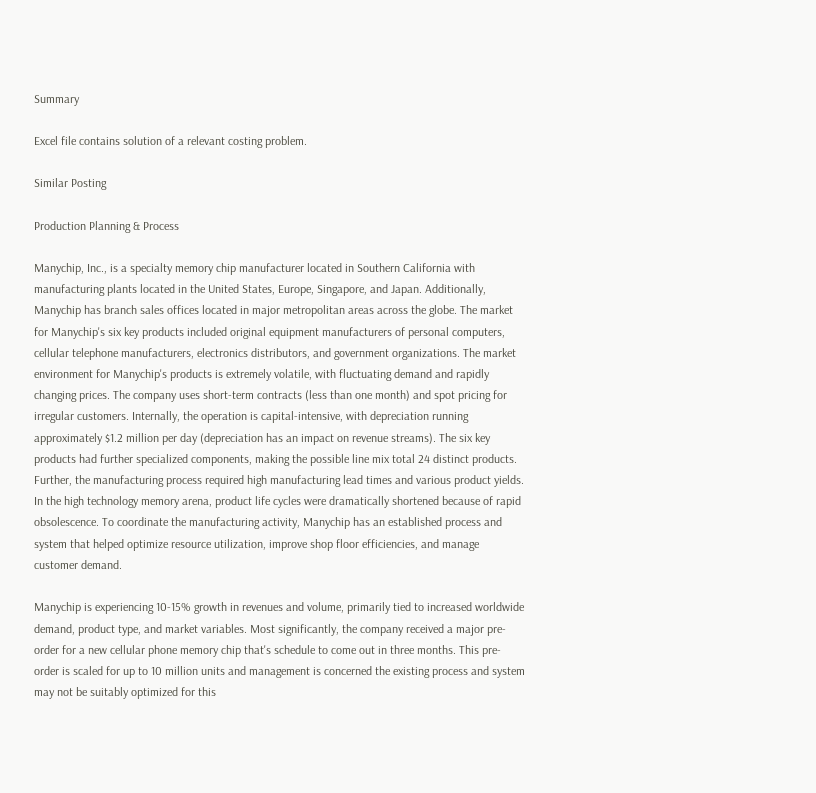Summary

Excel file contains solution of a relevant costing problem.

Similar Posting

Production Planning & Process

Manychip, Inc., is a specialty memory chip manufacturer located in Southern California with manufacturing plants located in the United States, Europe, Singapore, and Japan. Additionally, Manychip has branch sales offices located in major metropolitan areas across the globe. The market for Manychip's six key products included original equipment manufacturers of personal computers, cellular telephone manufacturers, electronics distributors, and government organizations. The market environment for Manychip's products is extremely volatile, with fluctuating demand and rapidly changing prices. The company uses short-term contracts (less than one month) and spot pricing for irregular customers. Internally, the operation is capital-intensive, with depreciation running approximately $1.2 million per day (depreciation has an impact on revenue streams). The six key products had further specialized components, making the possible line mix total 24 distinct products. Further, the manufacturing process required high manufacturing lead times and various product yields. In the high technology memory arena, product life cycles were dramatically shortened because of rapid obsolescence. To coordinate the manufacturing activity, Manychip has an established process and system that helped optimize resource utilization, improve shop floor efficiencies, and manage customer demand.

Manychip is experiencing 10-15% growth in revenues and volume, primarily tied to increased worldwide demand, product type, and market variables. Most significantly, the company received a major pre-order for a new cellular phone memory chip that's schedule to come out in three months. This pre-order is scaled for up to 10 million units and management is concerned the existing process and system may not be suitably optimized for this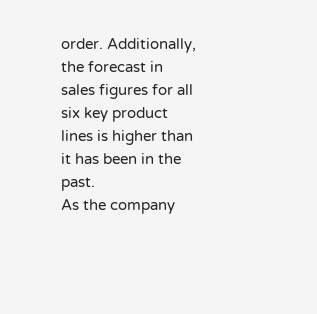order. Additionally, the forecast in sales figures for all six key product lines is higher than it has been in the past.
As the company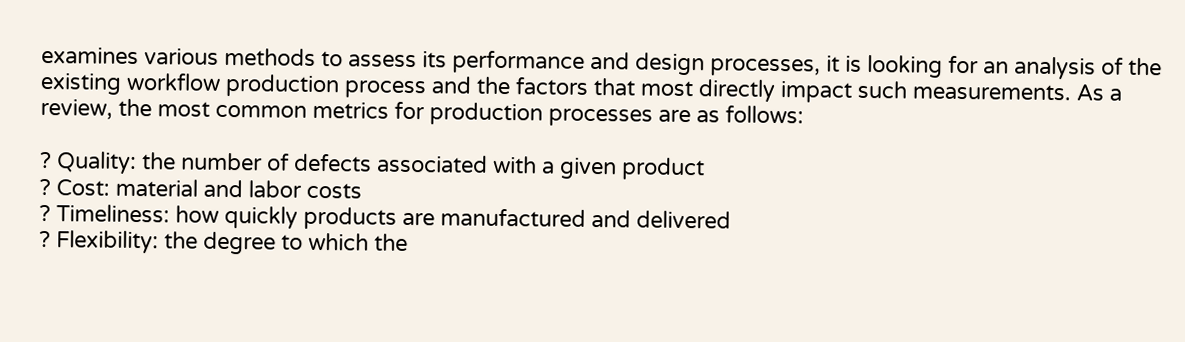examines various methods to assess its performance and design processes, it is looking for an analysis of the existing workflow production process and the factors that most directly impact such measurements. As a review, the most common metrics for production processes are as follows:

? Quality: the number of defects associated with a given product
? Cost: material and labor costs
? Timeliness: how quickly products are manufactured and delivered
? Flexibility: the degree to which the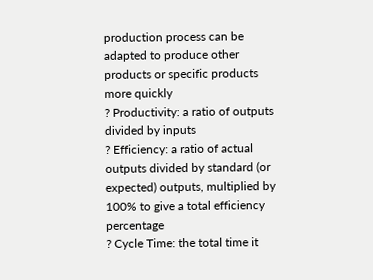production process can be adapted to produce other products or specific products more quickly
? Productivity: a ratio of outputs divided by inputs
? Efficiency: a ratio of actual outputs divided by standard (or expected) outputs, multiplied by 100% to give a total efficiency percentage
? Cycle Time: the total time it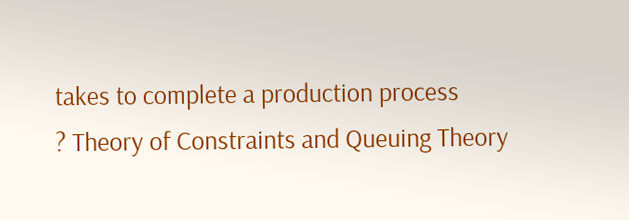takes to complete a production process
? Theory of Constraints and Queuing Theory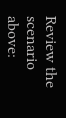Review the scenario above: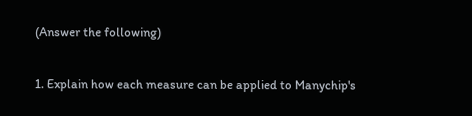(Answer the following)

1. Explain how each measure can be applied to Manychip's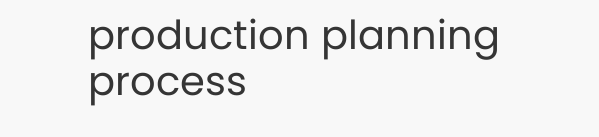production planning process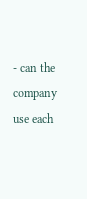- can the company use each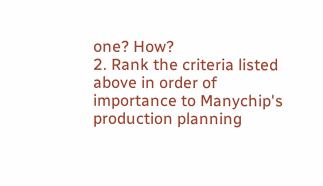one? How?
2. Rank the criteria listed above in order of importance to Manychip's production planning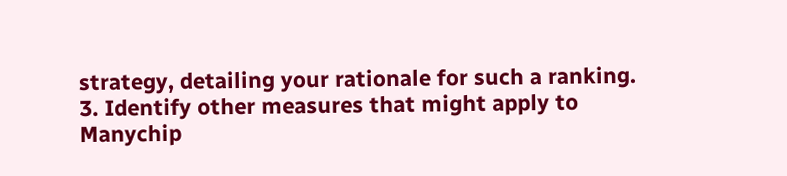strategy, detailing your rationale for such a ranking.
3. Identify other measures that might apply to Manychip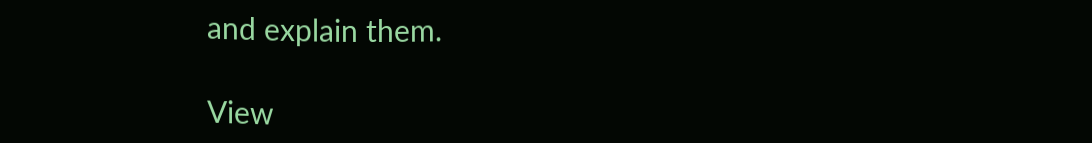and explain them.

View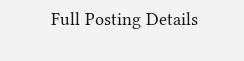Full Posting Details